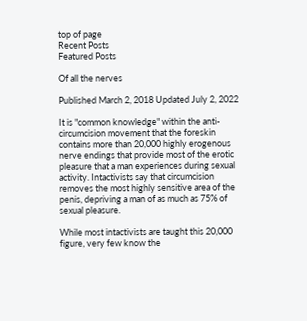top of page
Recent Posts
Featured Posts

Of all the nerves

Published March 2, 2018 Updated July 2, 2022

It is "common knowledge" within the anti-circumcision movement that the foreskin contains more than 20,000 highly erogenous nerve endings that provide most of the erotic pleasure that a man experiences during sexual activity. Intactivists say that circumcision removes the most highly sensitive area of the penis, depriving a man of as much as 75% of sexual pleasure.

While most intactivists are taught this 20,000 figure, very few know the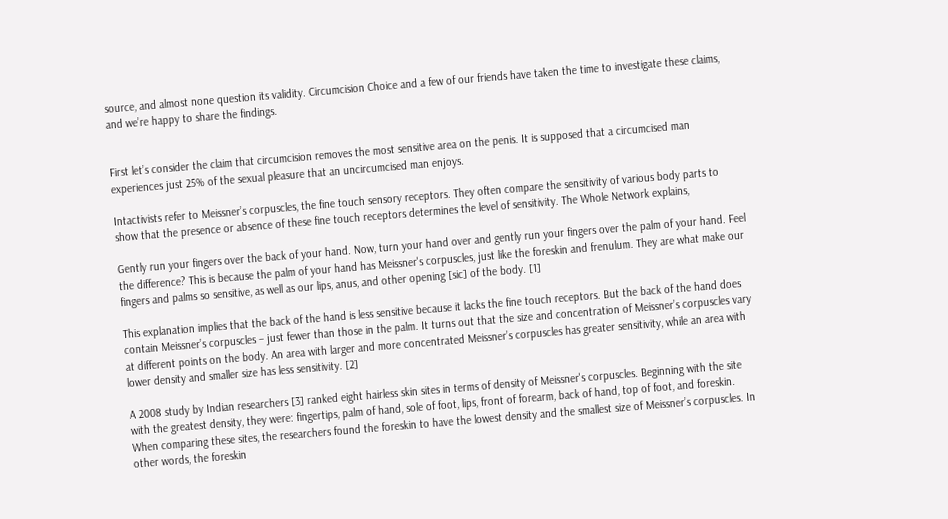source, and almost none question its validity. Circumcision Choice and a few of our friends have taken the time to investigate these claims, and we’re happy to share the findings.


First let’s consider the claim that circumcision removes the most sensitive area on the penis. It is supposed that a circumcised man experiences just 25% of the sexual pleasure that an uncircumcised man enjoys.

Intactivists refer to Meissner’s corpuscles, the fine touch sensory receptors. They often compare the sensitivity of various body parts to show that the presence or absence of these fine touch receptors determines the level of sensitivity. The Whole Network explains,

Gently run your fingers over the back of your hand. Now, turn your hand over and gently run your fingers over the palm of your hand. Feel the difference? This is because the palm of your hand has Meissner's corpuscles, just like the foreskin and frenulum. They are what make our fingers and palms so sensitive, as well as our lips, anus, and other opening [sic] of the body. [1]

This explanation implies that the back of the hand is less sensitive because it lacks the fine touch receptors. But the back of the hand does contain Meissner’s corpuscles – just fewer than those in the palm. It turns out that the size and concentration of Meissner’s corpuscles vary at different points on the body. An area with larger and more concentrated Meissner’s corpuscles has greater sensitivity, while an area with lower density and smaller size has less sensitivity. [2]

A 2008 study by Indian researchers [3] ranked eight hairless skin sites in terms of density of Meissner's corpuscles. Beginning with the site with the greatest density, they were: fingertips, palm of hand, sole of foot, lips, front of forearm, back of hand, top of foot, and foreskin. When comparing these sites, the researchers found the foreskin to have the lowest density and the smallest size of Meissner’s corpuscles. In other words, the foreskin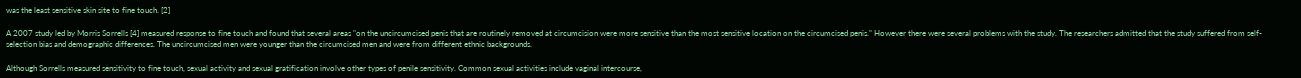was the least sensitive skin site to fine touch. [2]

A 2007 study led by Morris Sorrells [4] measured response to fine touch and found that several areas "on the uncircumcised penis that are routinely removed at circumcision were more sensitive than the most sensitive location on the circumcised penis." However there were several problems with the study. The researchers admitted that the study suffered from self-selection bias and demographic differences. The uncircumcised men were younger than the circumcised men and were from different ethnic backgrounds.

Although Sorrells measured sensitivity to fine touch, sexual activity and sexual gratification involve other types of penile sensitivity. Common sexual activities include vaginal intercourse,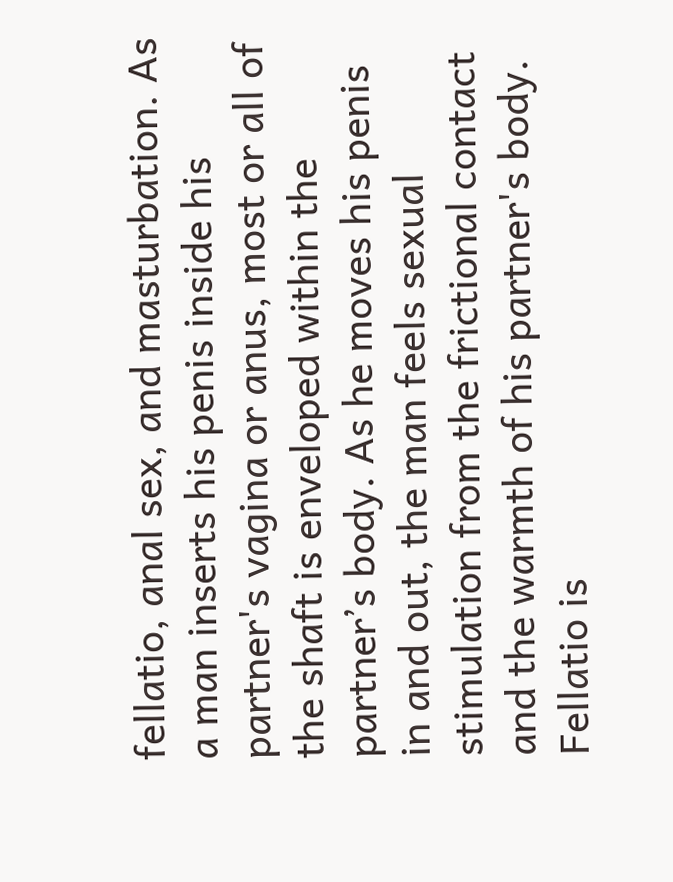fellatio, anal sex, and masturbation. As a man inserts his penis inside his partner's vagina or anus, most or all of the shaft is enveloped within the partner’s body. As he moves his penis in and out, the man feels sexual stimulation from the frictional contact and the warmth of his partner's body. Fellatio is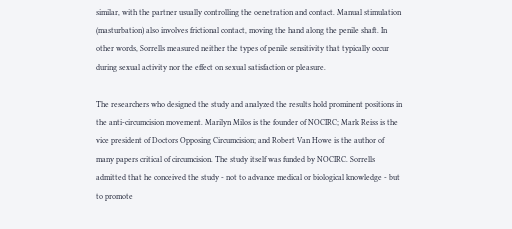similar, with the partner usually controlling the oenetration and contact. Manual stimulation (masturbation) also involves frictional contact, moving the hand along the penile shaft. In other words, Sorrells measured neither the types of penile sensitivity that typically occur during sexual activity nor the effect on sexual satisfaction or pleasure.

The researchers who designed the study and analyzed the results hold prominent positions in the anti-circumcision movement. Marilyn Milos is the founder of NOCIRC; Mark Reiss is the vice president of Doctors Opposing Circumcision; and Robert Van Howe is the author of many papers critical of circumcision. The study itself was funded by NOCIRC. Sorrells admitted that he conceived the study - not to advance medical or biological knowledge - but to promote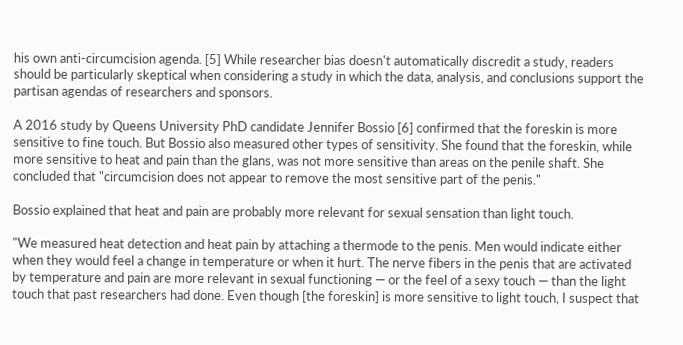his own anti-circumcision agenda. [5] While researcher bias doesn't automatically discredit a study, readers should be particularly skeptical when considering a study in which the data, analysis, and conclusions support the partisan agendas of researchers and sponsors.

A 2016 study by Queens University PhD candidate Jennifer Bossio [6] confirmed that the foreskin is more sensitive to fine touch. But Bossio also measured other types of sensitivity. She found that the foreskin, while more sensitive to heat and pain than the glans, was not more sensitive than areas on the penile shaft. She concluded that "circumcision does not appear to remove the most sensitive part of the penis."

Bossio explained that heat and pain are probably more relevant for sexual sensation than light touch.

"We measured heat detection and heat pain by attaching a thermode to the penis. Men would indicate either when they would feel a change in temperature or when it hurt. The nerve fibers in the penis that are activated by temperature and pain are more relevant in sexual functioning — or the feel of a sexy touch — than the light touch that past researchers had done. Even though [the foreskin] is more sensitive to light touch, I suspect that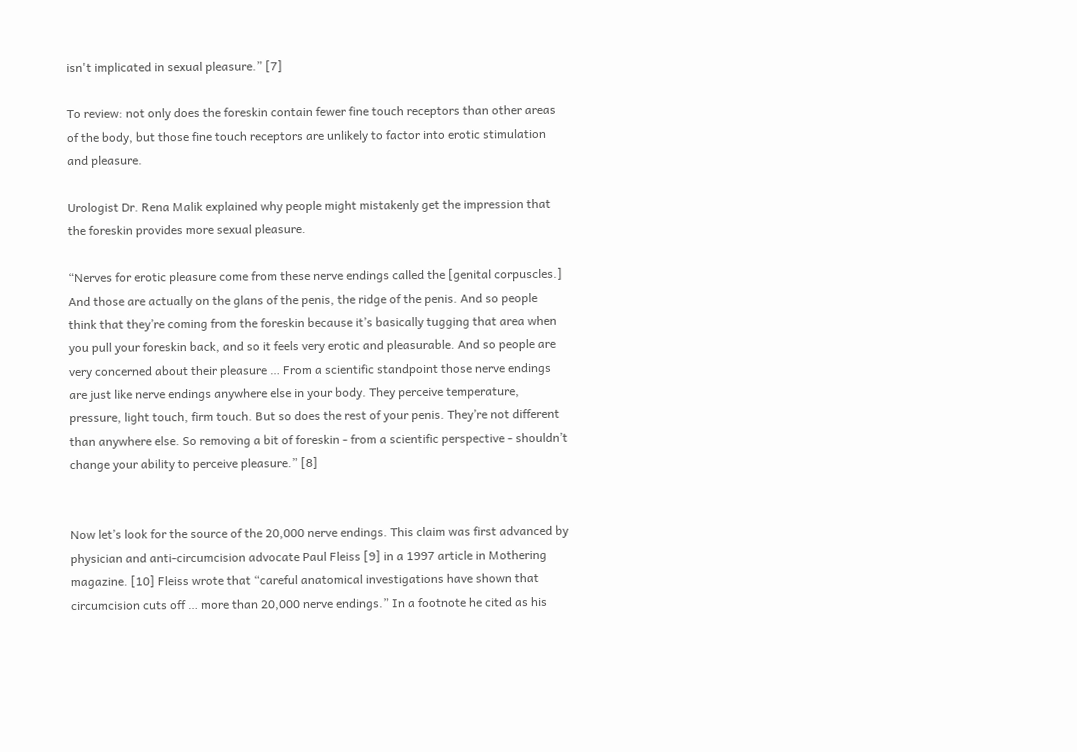isn't implicated in sexual pleasure.” [7]

To review: not only does the foreskin contain fewer fine touch receptors than other areas of the body, but those fine touch receptors are unlikely to factor into erotic stimulation and pleasure.

Urologist Dr. Rena Malik explained why people might mistakenly get the impression that the foreskin provides more sexual pleasure.

“Nerves for erotic pleasure come from these nerve endings called the [genital corpuscles.] And those are actually on the glans of the penis, the ridge of the penis. And so people think that they’re coming from the foreskin because it’s basically tugging that area when you pull your foreskin back, and so it feels very erotic and pleasurable. And so people are very concerned about their pleasure … From a scientific standpoint those nerve endings are just like nerve endings anywhere else in your body. They perceive temperature, pressure, light touch, firm touch. But so does the rest of your penis. They’re not different than anywhere else. So removing a bit of foreskin - from a scientific perspective - shouldn’t change your ability to perceive pleasure.” [8]


Now let’s look for the source of the 20,000 nerve endings. This claim was first advanced by physician and anti-circumcision advocate Paul Fleiss [9] in a 1997 article in Mothering magazine. [10] Fleiss wrote that “careful anatomical investigations have shown that circumcision cuts off … more than 20,000 nerve endings.” In a footnote he cited as his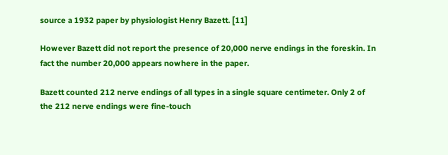source a 1932 paper by physiologist Henry Bazett. [11]

However Bazett did not report the presence of 20,000 nerve endings in the foreskin. In fact the number 20,000 appears nowhere in the paper.

Bazett counted 212 nerve endings of all types in a single square centimeter. Only 2 of the 212 nerve endings were fine-touch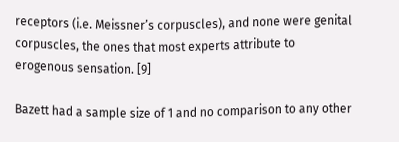receptors (i.e. Meissner’s corpuscles), and none were genital corpuscles, the ones that most experts attribute to erogenous sensation. [9]

Bazett had a sample size of 1 and no comparison to any other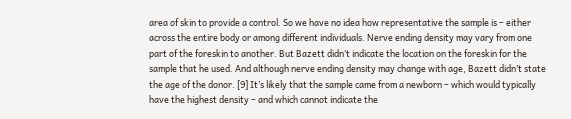area of skin to provide a control. So we have no idea how representative the sample is – either across the entire body or among different individuals. Nerve ending density may vary from one part of the foreskin to another. But Bazett didn’t indicate the location on the foreskin for the sample that he used. And although nerve ending density may change with age, Bazett didn’t state the age of the donor. [9] It’s likely that the sample came from a newborn – which would typically have the highest density – and which cannot indicate the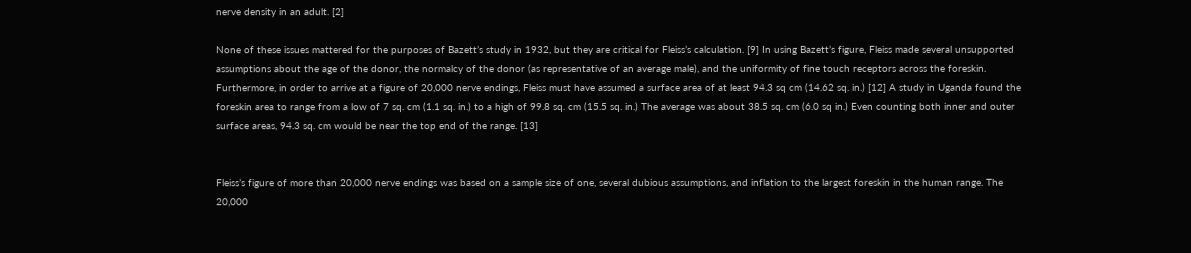nerve density in an adult. [2]

None of these issues mattered for the purposes of Bazett’s study in 1932, but they are critical for Fleiss’s calculation. [9] In using Bazett’s figure, Fleiss made several unsupported assumptions about the age of the donor, the normalcy of the donor (as representative of an average male), and the uniformity of fine touch receptors across the foreskin. Furthermore, in order to arrive at a figure of 20,000 nerve endings, Fleiss must have assumed a surface area of at least 94.3 sq cm (14.62 sq. in.) [12] A study in Uganda found the foreskin area to range from a low of 7 sq. cm (1.1 sq. in.) to a high of 99.8 sq. cm (15.5 sq. in.) The average was about 38.5 sq. cm (6.0 sq in.) Even counting both inner and outer surface areas, 94.3 sq. cm would be near the top end of the range. [13]


Fleiss’s figure of more than 20,000 nerve endings was based on a sample size of one, several dubious assumptions, and inflation to the largest foreskin in the human range. The 20,000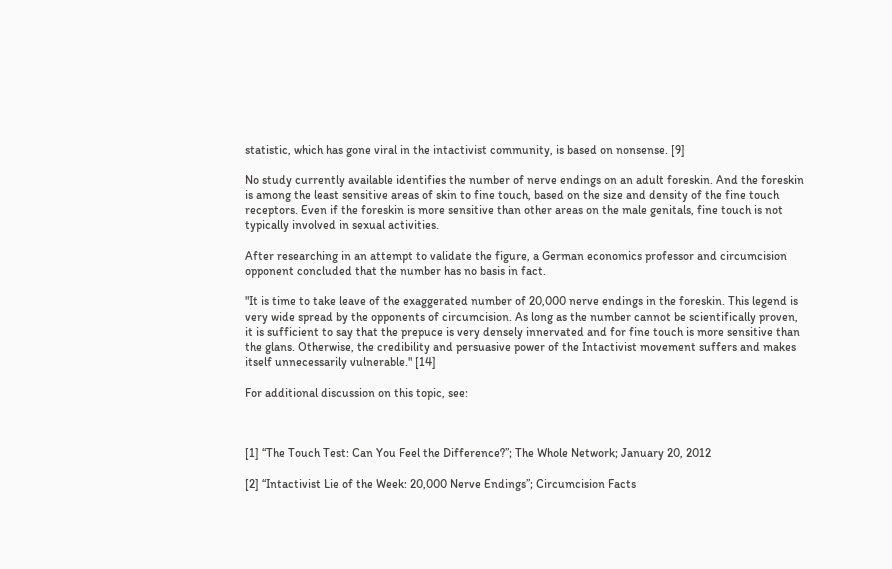statistic, which has gone viral in the intactivist community, is based on nonsense. [9]

No study currently available identifies the number of nerve endings on an adult foreskin. And the foreskin is among the least sensitive areas of skin to fine touch, based on the size and density of the fine touch receptors. Even if the foreskin is more sensitive than other areas on the male genitals, fine touch is not typically involved in sexual activities.

After researching in an attempt to validate the figure, a German economics professor and circumcision opponent concluded that the number has no basis in fact.

"It is time to take leave of the exaggerated number of 20,000 nerve endings in the foreskin. This legend is very wide spread by the opponents of circumcision. As long as the number cannot be scientifically proven, it is sufficient to say that the prepuce is very densely innervated and for fine touch is more sensitive than the glans. Otherwise, the credibility and persuasive power of the Intactivist movement suffers and makes itself unnecessarily vulnerable." [14]

For additional discussion on this topic, see:



[1] “The Touch Test: Can You Feel the Difference?”; The Whole Network; January 20, 2012

[2] “Intactivist Lie of the Week: 20,000 Nerve Endings”; Circumcision Facts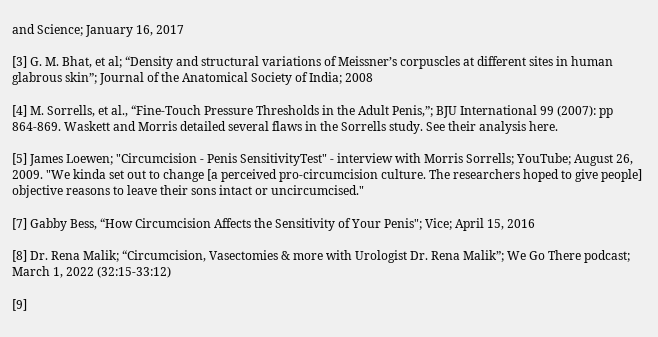and Science; January 16, 2017

[3] G. M. Bhat, et al; “Density and structural variations of Meissner’s corpuscles at different sites in human glabrous skin”; Journal of the Anatomical Society of India; 2008

[4] M. Sorrells, et al., “Fine-Touch Pressure Thresholds in the Adult Penis,”; BJU International 99 (2007): pp 864-869. Waskett and Morris detailed several flaws in the Sorrells study. See their analysis here.

[5] James Loewen; "Circumcision - Penis SensitivityTest" - interview with Morris Sorrells; YouTube; August 26, 2009. "We kinda set out to change [a perceived pro-circumcision culture. The researchers hoped to give people] objective reasons to leave their sons intact or uncircumcised."

[7] Gabby Bess, “How Circumcision Affects the Sensitivity of Your Penis"; Vice; April 15, 2016

[8] Dr. Rena Malik; “Circumcision, Vasectomies & more with Urologist Dr. Rena Malik”; We Go There podcast; March 1, 2022 (32:15-33:12)

[9]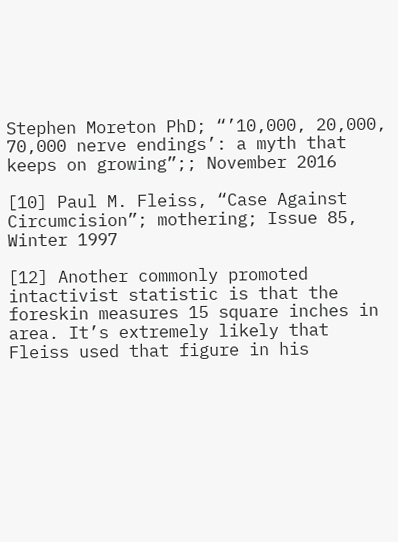Stephen Moreton PhD; “’10,000, 20,000, 70,000 nerve endings’: a myth that keeps on growing”;; November 2016

[10] Paul M. Fleiss, “Case Against Circumcision”; mothering; Issue 85, Winter 1997

[12] Another commonly promoted intactivist statistic is that the foreskin measures 15 square inches in area. It’s extremely likely that Fleiss used that figure in his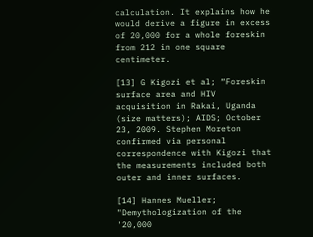calculation. It explains how he would derive a figure in excess of 20,000 for a whole foreskin from 212 in one square centimeter.

[13] G Kigozi et al; “Foreskin surface area and HIV acquisition in Rakai, Uganda (size matters); AIDS; October 23, 2009. Stephen Moreton confirmed via personal correspondence with Kigozi that the measurements included both outer and inner surfaces.

[14] Hannes Mueller; "Demythologization of the '20,000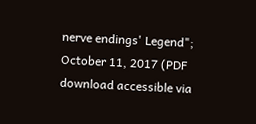nerve endings' Legend"; October 11, 2017 (PDF download accessible via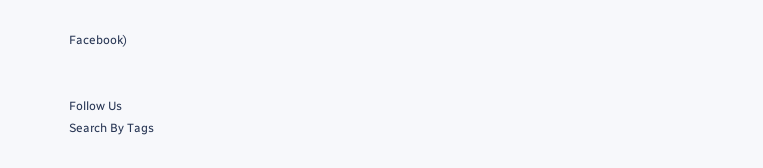Facebook)


Follow Us
Search By Tags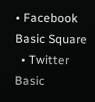• Facebook Basic Square
  • Twitter Basic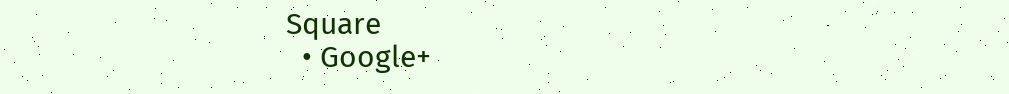Square
  • Google+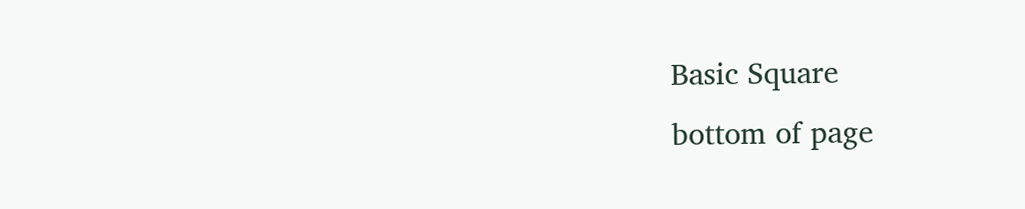Basic Square
bottom of page